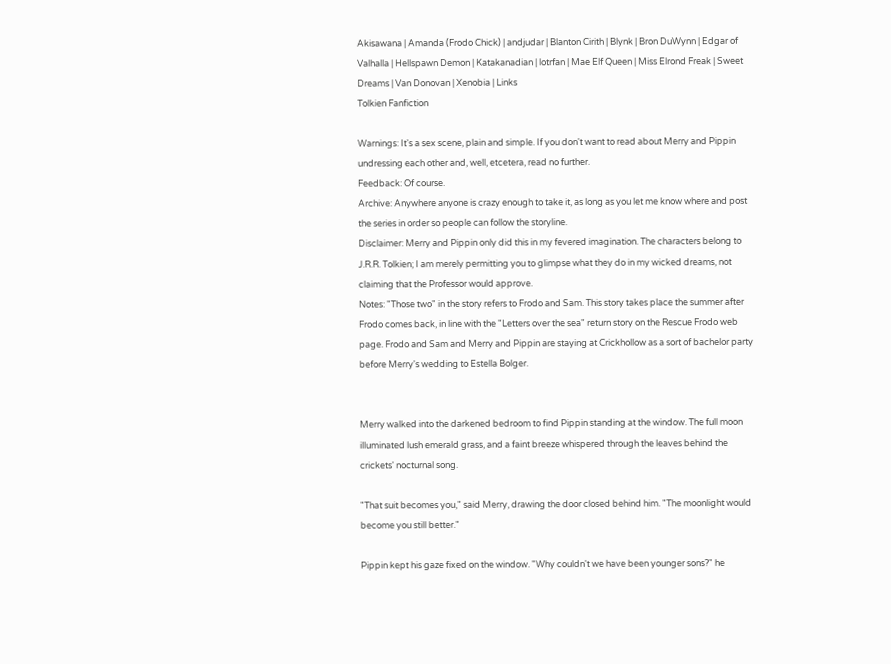Akisawana | Amanda (Frodo Chick) | andjudar | Blanton Cirith | Blynk | Bron DuWynn | Edgar of Valhalla | Hellspawn Demon | Katakanadian | lotrfan | Mae Elf Queen | Miss Elrond Freak | Sweet Dreams | Van Donovan | Xenobia | Links
Tolkien Fanfiction

Warnings: It's a sex scene, plain and simple. If you don't want to read about Merry and Pippin undressing each other and, well, etcetera, read no further.
Feedback: Of course.
Archive: Anywhere anyone is crazy enough to take it, as long as you let me know where and post the series in order so people can follow the storyline.
Disclaimer: Merry and Pippin only did this in my fevered imagination. The characters belong to J.R.R. Tolkien; I am merely permitting you to glimpse what they do in my wicked dreams, not claiming that the Professor would approve.
Notes: "Those two" in the story refers to Frodo and Sam. This story takes place the summer after Frodo comes back, in line with the "Letters over the sea" return story on the Rescue Frodo web page. Frodo and Sam and Merry and Pippin are staying at Crickhollow as a sort of bachelor party before Merry's wedding to Estella Bolger.


Merry walked into the darkened bedroom to find Pippin standing at the window. The full moon illuminated lush emerald grass, and a faint breeze whispered through the leaves behind the crickets' nocturnal song.

"That suit becomes you," said Merry, drawing the door closed behind him. "The moonlight would become you still better."

Pippin kept his gaze fixed on the window. "Why couldn't we have been younger sons?" he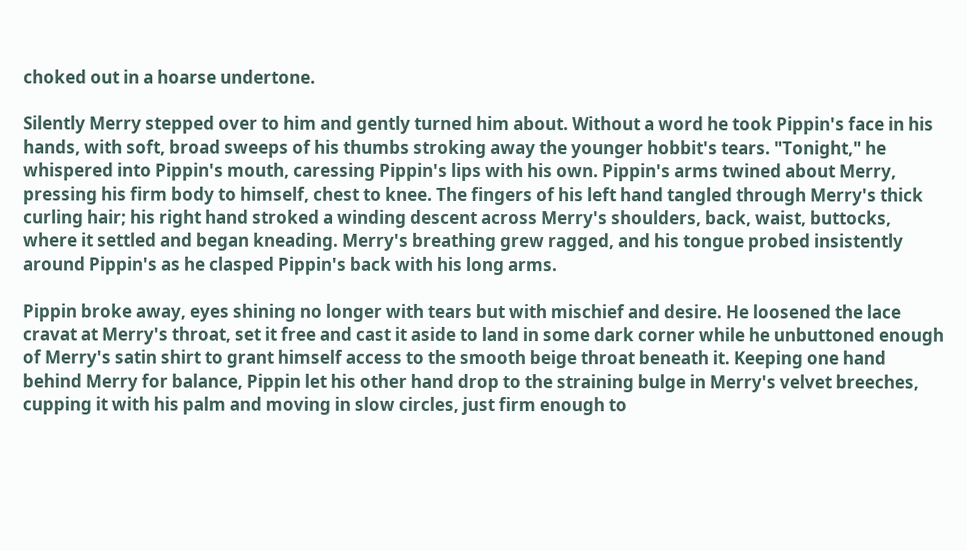choked out in a hoarse undertone.

Silently Merry stepped over to him and gently turned him about. Without a word he took Pippin's face in his hands, with soft, broad sweeps of his thumbs stroking away the younger hobbit's tears. "Tonight," he whispered into Pippin's mouth, caressing Pippin's lips with his own. Pippin's arms twined about Merry, pressing his firm body to himself, chest to knee. The fingers of his left hand tangled through Merry's thick curling hair; his right hand stroked a winding descent across Merry's shoulders, back, waist, buttocks, where it settled and began kneading. Merry's breathing grew ragged, and his tongue probed insistently around Pippin's as he clasped Pippin's back with his long arms.

Pippin broke away, eyes shining no longer with tears but with mischief and desire. He loosened the lace cravat at Merry's throat, set it free and cast it aside to land in some dark corner while he unbuttoned enough of Merry's satin shirt to grant himself access to the smooth beige throat beneath it. Keeping one hand behind Merry for balance, Pippin let his other hand drop to the straining bulge in Merry's velvet breeches, cupping it with his palm and moving in slow circles, just firm enough to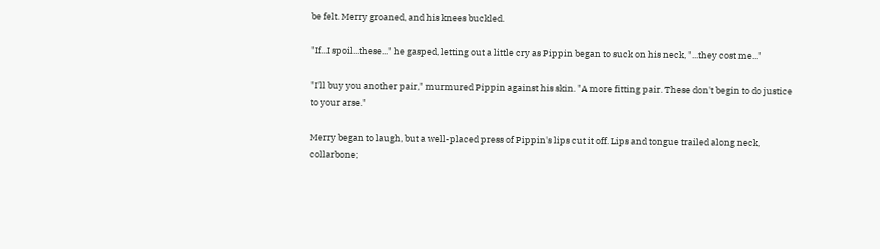be felt. Merry groaned, and his knees buckled.

"If...I spoil...these..." he gasped, letting out a little cry as Pippin began to suck on his neck, "...they cost me..."

"I'll buy you another pair," murmured Pippin against his skin. "A more fitting pair. These don't begin to do justice to your arse."

Merry began to laugh, but a well-placed press of Pippin's lips cut it off. Lips and tongue trailed along neck, collarbone;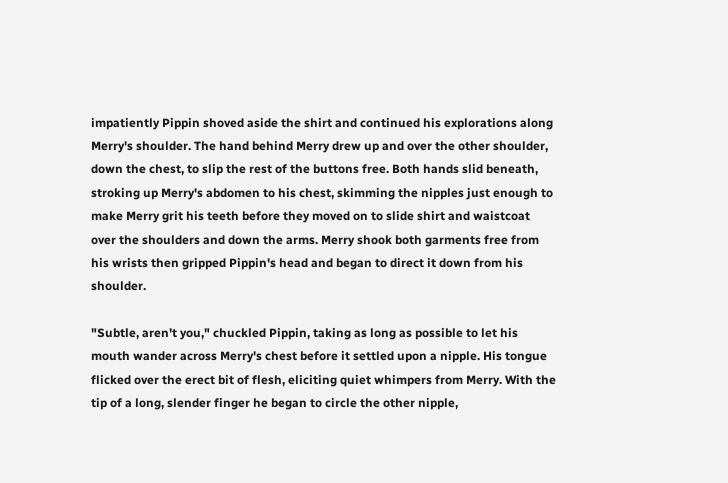impatiently Pippin shoved aside the shirt and continued his explorations along Merry's shoulder. The hand behind Merry drew up and over the other shoulder, down the chest, to slip the rest of the buttons free. Both hands slid beneath, stroking up Merry's abdomen to his chest, skimming the nipples just enough to make Merry grit his teeth before they moved on to slide shirt and waistcoat over the shoulders and down the arms. Merry shook both garments free from his wrists then gripped Pippin's head and began to direct it down from his shoulder.

"Subtle, aren't you," chuckled Pippin, taking as long as possible to let his mouth wander across Merry's chest before it settled upon a nipple. His tongue flicked over the erect bit of flesh, eliciting quiet whimpers from Merry. With the tip of a long, slender finger he began to circle the other nipple,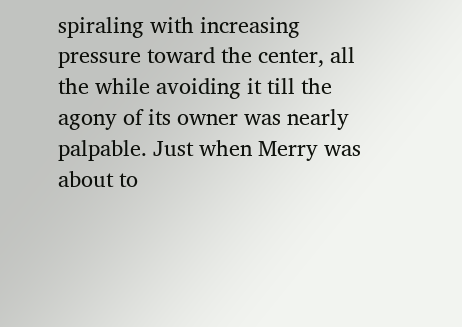spiraling with increasing pressure toward the center, all the while avoiding it till the agony of its owner was nearly palpable. Just when Merry was about to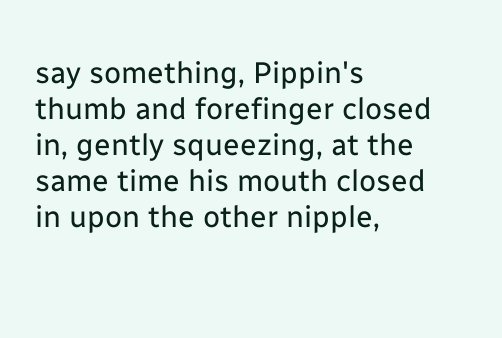say something, Pippin's thumb and forefinger closed in, gently squeezing, at the same time his mouth closed in upon the other nipple,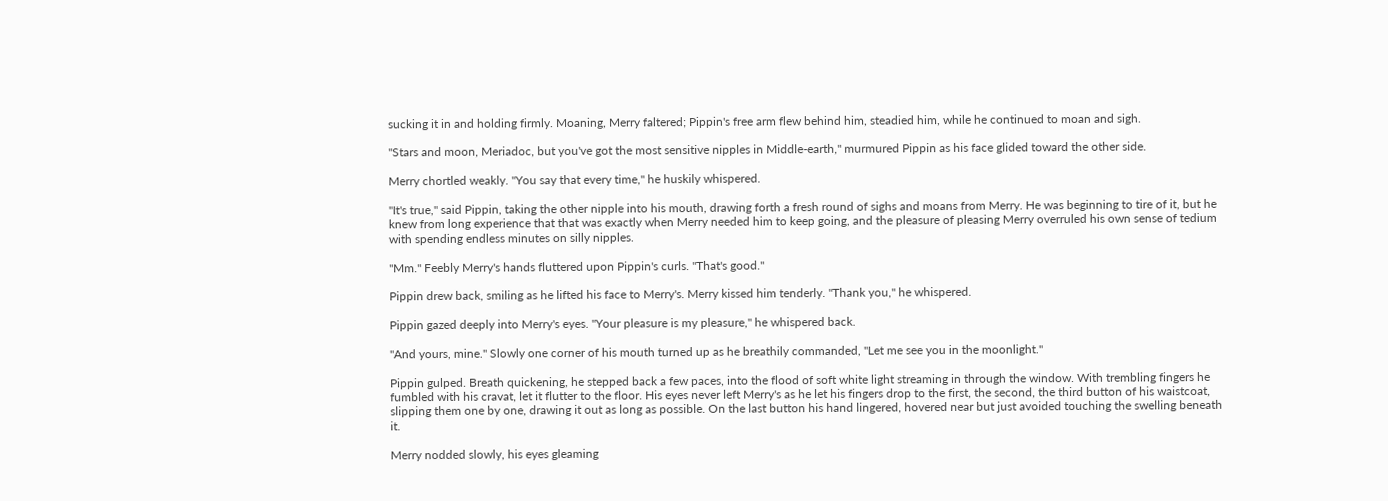sucking it in and holding firmly. Moaning, Merry faltered; Pippin's free arm flew behind him, steadied him, while he continued to moan and sigh.

"Stars and moon, Meriadoc, but you've got the most sensitive nipples in Middle-earth," murmured Pippin as his face glided toward the other side.

Merry chortled weakly. "You say that every time," he huskily whispered.

"It's true," said Pippin, taking the other nipple into his mouth, drawing forth a fresh round of sighs and moans from Merry. He was beginning to tire of it, but he knew from long experience that that was exactly when Merry needed him to keep going, and the pleasure of pleasing Merry overruled his own sense of tedium with spending endless minutes on silly nipples.

"Mm." Feebly Merry's hands fluttered upon Pippin's curls. "That's good."

Pippin drew back, smiling as he lifted his face to Merry's. Merry kissed him tenderly. "Thank you," he whispered.

Pippin gazed deeply into Merry's eyes. "Your pleasure is my pleasure," he whispered back.

"And yours, mine." Slowly one corner of his mouth turned up as he breathily commanded, "Let me see you in the moonlight."

Pippin gulped. Breath quickening, he stepped back a few paces, into the flood of soft white light streaming in through the window. With trembling fingers he fumbled with his cravat, let it flutter to the floor. His eyes never left Merry's as he let his fingers drop to the first, the second, the third button of his waistcoat, slipping them one by one, drawing it out as long as possible. On the last button his hand lingered, hovered near but just avoided touching the swelling beneath it.

Merry nodded slowly, his eyes gleaming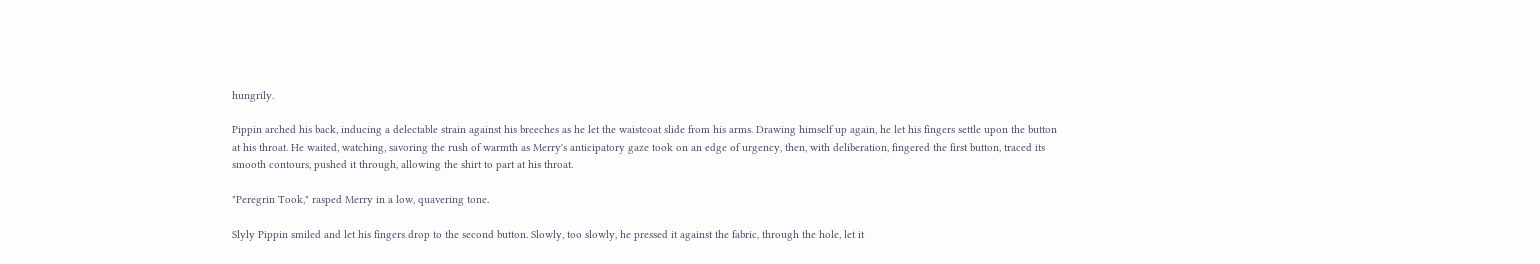hungrily.

Pippin arched his back, inducing a delectable strain against his breeches as he let the waistcoat slide from his arms. Drawing himself up again, he let his fingers settle upon the button at his throat. He waited, watching, savoring the rush of warmth as Merry's anticipatory gaze took on an edge of urgency, then, with deliberation, fingered the first button, traced its smooth contours, pushed it through, allowing the shirt to part at his throat.

"Peregrin Took," rasped Merry in a low, quavering tone.

Slyly Pippin smiled and let his fingers drop to the second button. Slowly, too slowly, he pressed it against the fabric, through the hole, let it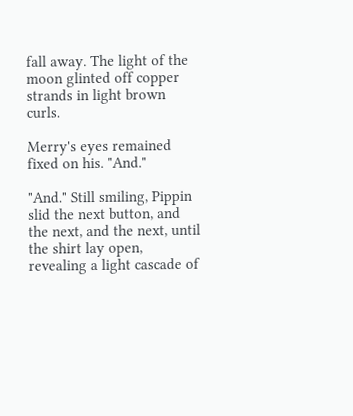fall away. The light of the moon glinted off copper strands in light brown curls.

Merry's eyes remained fixed on his. "And."

"And." Still smiling, Pippin slid the next button, and the next, and the next, until the shirt lay open, revealing a light cascade of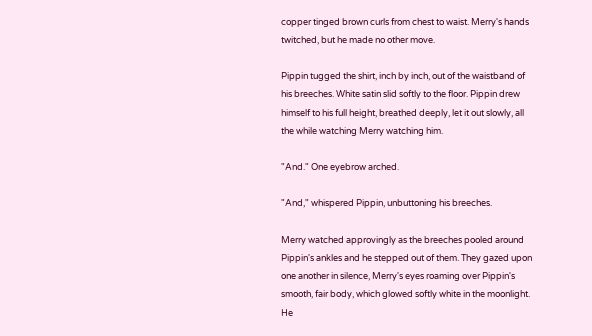copper tinged brown curls from chest to waist. Merry's hands twitched, but he made no other move.

Pippin tugged the shirt, inch by inch, out of the waistband of his breeches. White satin slid softly to the floor. Pippin drew himself to his full height, breathed deeply, let it out slowly, all the while watching Merry watching him.

"And." One eyebrow arched.

"And," whispered Pippin, unbuttoning his breeches.

Merry watched approvingly as the breeches pooled around Pippin's ankles and he stepped out of them. They gazed upon one another in silence, Merry's eyes roaming over Pippin's smooth, fair body, which glowed softly white in the moonlight. He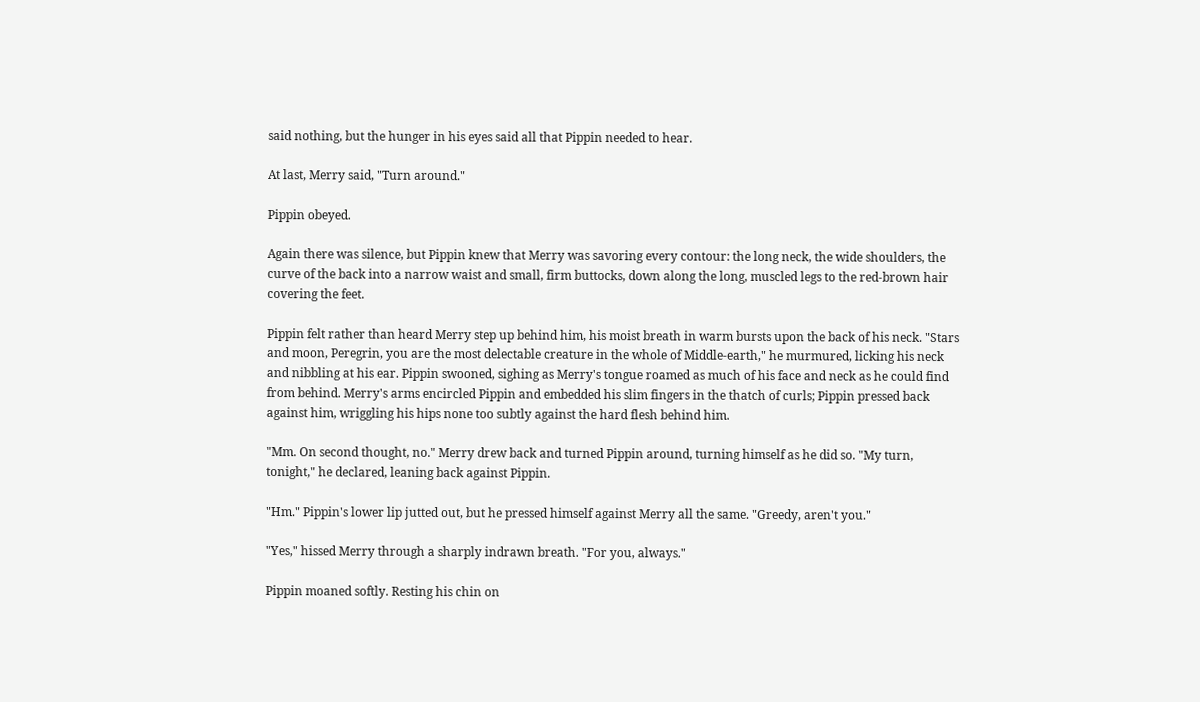said nothing, but the hunger in his eyes said all that Pippin needed to hear.

At last, Merry said, "Turn around."

Pippin obeyed.

Again there was silence, but Pippin knew that Merry was savoring every contour: the long neck, the wide shoulders, the curve of the back into a narrow waist and small, firm buttocks, down along the long, muscled legs to the red-brown hair covering the feet.

Pippin felt rather than heard Merry step up behind him, his moist breath in warm bursts upon the back of his neck. "Stars and moon, Peregrin, you are the most delectable creature in the whole of Middle-earth," he murmured, licking his neck and nibbling at his ear. Pippin swooned, sighing as Merry's tongue roamed as much of his face and neck as he could find from behind. Merry's arms encircled Pippin and embedded his slim fingers in the thatch of curls; Pippin pressed back against him, wriggling his hips none too subtly against the hard flesh behind him.

"Mm. On second thought, no." Merry drew back and turned Pippin around, turning himself as he did so. "My turn, tonight," he declared, leaning back against Pippin.

"Hm." Pippin's lower lip jutted out, but he pressed himself against Merry all the same. "Greedy, aren't you."

"Yes," hissed Merry through a sharply indrawn breath. "For you, always."

Pippin moaned softly. Resting his chin on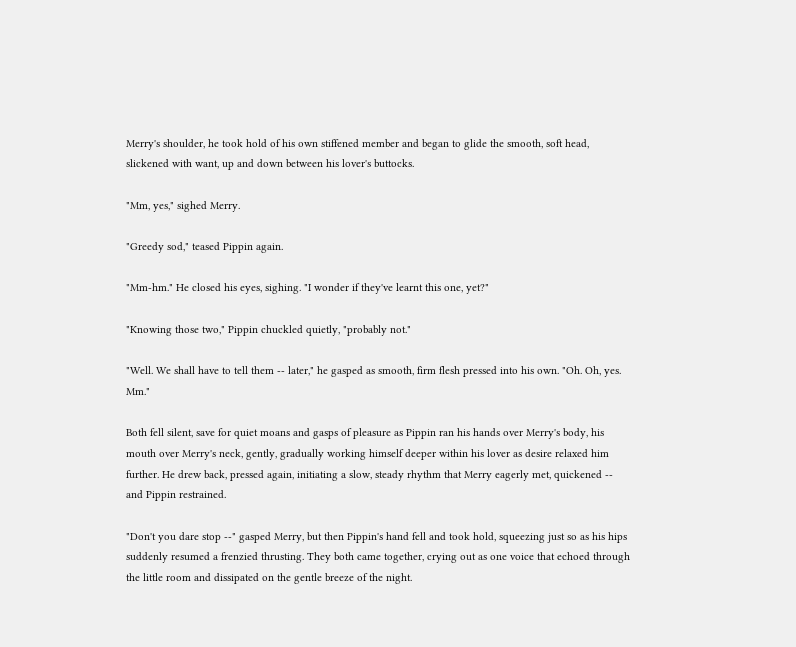Merry's shoulder, he took hold of his own stiffened member and began to glide the smooth, soft head, slickened with want, up and down between his lover's buttocks.

"Mm, yes," sighed Merry.

"Greedy sod," teased Pippin again.

"Mm-hm." He closed his eyes, sighing. "I wonder if they've learnt this one, yet?"

"Knowing those two," Pippin chuckled quietly, "probably not."

"Well. We shall have to tell them -- later," he gasped as smooth, firm flesh pressed into his own. "Oh. Oh, yes. Mm."

Both fell silent, save for quiet moans and gasps of pleasure as Pippin ran his hands over Merry's body, his mouth over Merry's neck, gently, gradually working himself deeper within his lover as desire relaxed him further. He drew back, pressed again, initiating a slow, steady rhythm that Merry eagerly met, quickened -- and Pippin restrained.

"Don't you dare stop --" gasped Merry, but then Pippin's hand fell and took hold, squeezing just so as his hips suddenly resumed a frenzied thrusting. They both came together, crying out as one voice that echoed through the little room and dissipated on the gentle breeze of the night.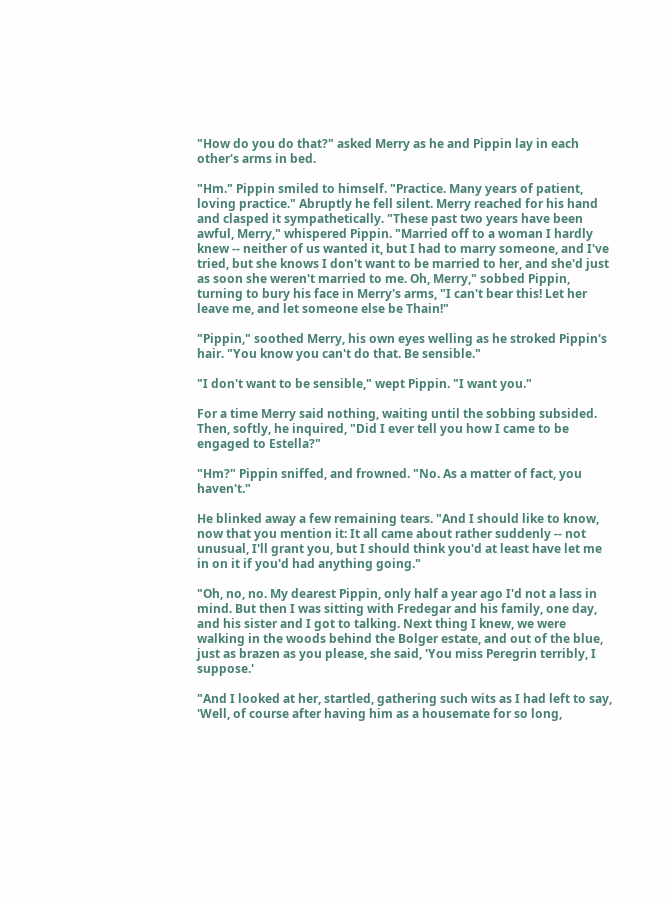"How do you do that?" asked Merry as he and Pippin lay in each other's arms in bed.

"Hm." Pippin smiled to himself. "Practice. Many years of patient, loving practice." Abruptly he fell silent. Merry reached for his hand and clasped it sympathetically. "These past two years have been awful, Merry," whispered Pippin. "Married off to a woman I hardly knew -- neither of us wanted it, but I had to marry someone, and I've tried, but she knows I don't want to be married to her, and she'd just as soon she weren't married to me. Oh, Merry," sobbed Pippin, turning to bury his face in Merry's arms, "I can't bear this! Let her leave me, and let someone else be Thain!"

"Pippin," soothed Merry, his own eyes welling as he stroked Pippin's hair. "You know you can't do that. Be sensible."

"I don't want to be sensible," wept Pippin. "I want you."

For a time Merry said nothing, waiting until the sobbing subsided. Then, softly, he inquired, "Did I ever tell you how I came to be engaged to Estella?"

"Hm?" Pippin sniffed, and frowned. "No. As a matter of fact, you haven't."

He blinked away a few remaining tears. "And I should like to know, now that you mention it: It all came about rather suddenly -- not unusual, I'll grant you, but I should think you'd at least have let me in on it if you'd had anything going."

"Oh, no, no. My dearest Pippin, only half a year ago I'd not a lass in mind. But then I was sitting with Fredegar and his family, one day, and his sister and I got to talking. Next thing I knew, we were walking in the woods behind the Bolger estate, and out of the blue, just as brazen as you please, she said, 'You miss Peregrin terribly, I suppose.'

"And I looked at her, startled, gathering such wits as I had left to say, 'Well, of course after having him as a housemate for so long,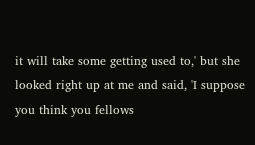it will take some getting used to,' but she looked right up at me and said, 'I suppose you think you fellows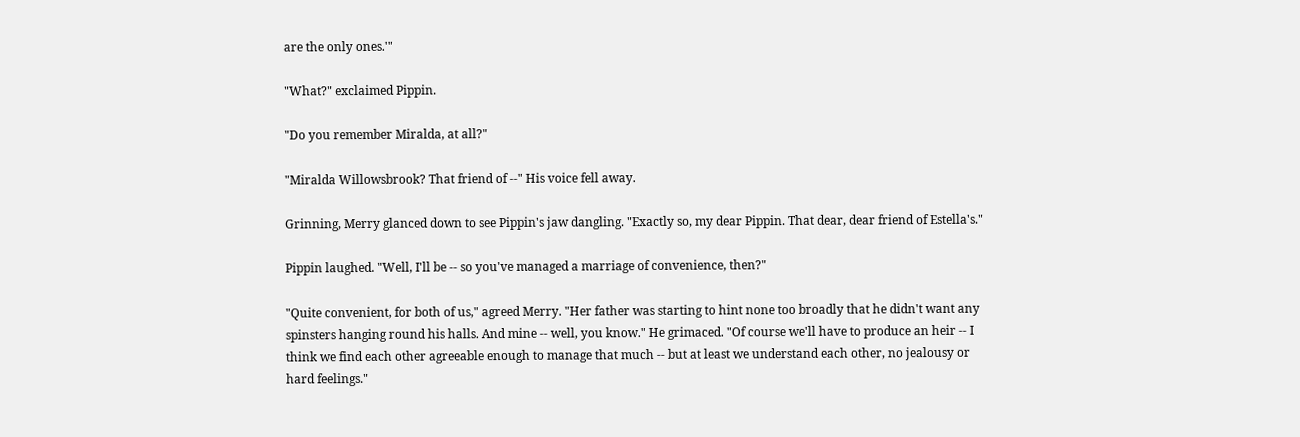are the only ones.'"

"What?" exclaimed Pippin.

"Do you remember Miralda, at all?"

"Miralda Willowsbrook? That friend of --" His voice fell away.

Grinning, Merry glanced down to see Pippin's jaw dangling. "Exactly so, my dear Pippin. That dear, dear friend of Estella's."

Pippin laughed. "Well, I'll be -- so you've managed a marriage of convenience, then?"

"Quite convenient, for both of us," agreed Merry. "Her father was starting to hint none too broadly that he didn't want any spinsters hanging round his halls. And mine -- well, you know." He grimaced. "Of course we'll have to produce an heir -- I think we find each other agreeable enough to manage that much -- but at least we understand each other, no jealousy or hard feelings."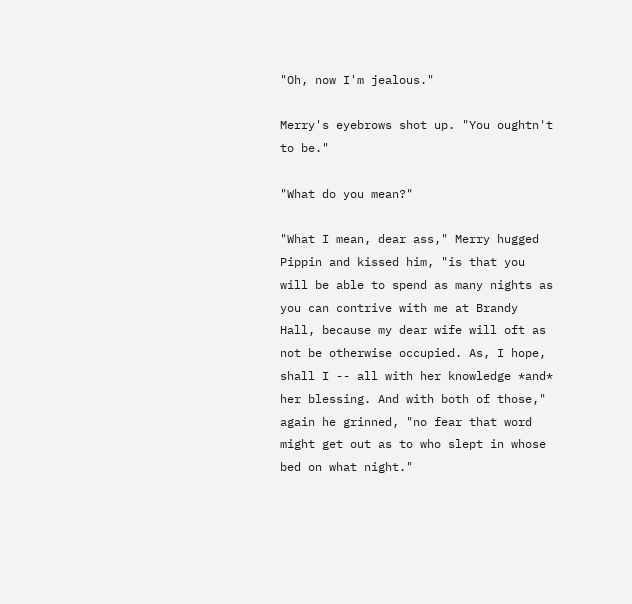"Oh, now I'm jealous."

Merry's eyebrows shot up. "You oughtn't to be."

"What do you mean?"

"What I mean, dear ass," Merry hugged Pippin and kissed him, "is that you will be able to spend as many nights as you can contrive with me at Brandy Hall, because my dear wife will oft as not be otherwise occupied. As, I hope, shall I -- all with her knowledge *and* her blessing. And with both of those," again he grinned, "no fear that word might get out as to who slept in whose bed on what night."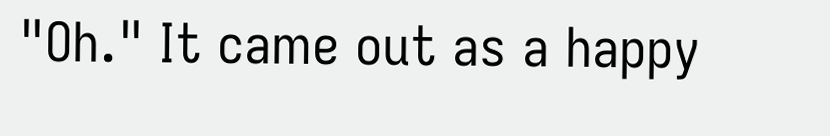"Oh." It came out as a happy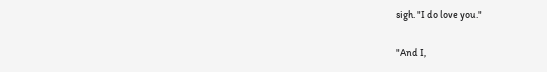sigh. "I do love you."

"And I,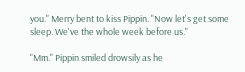you." Merry bent to kiss Pippin. "Now let's get some sleep. We've the whole week before us."

"Mm." Pippin smiled drowsily as he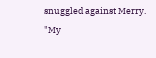snuggled against Merry. "My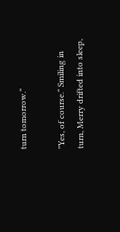turn tomorrow."

"Yes, of course." Smiling in turn, Merry drifted into sleep,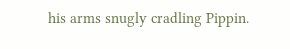his arms snugly cradling Pippin.